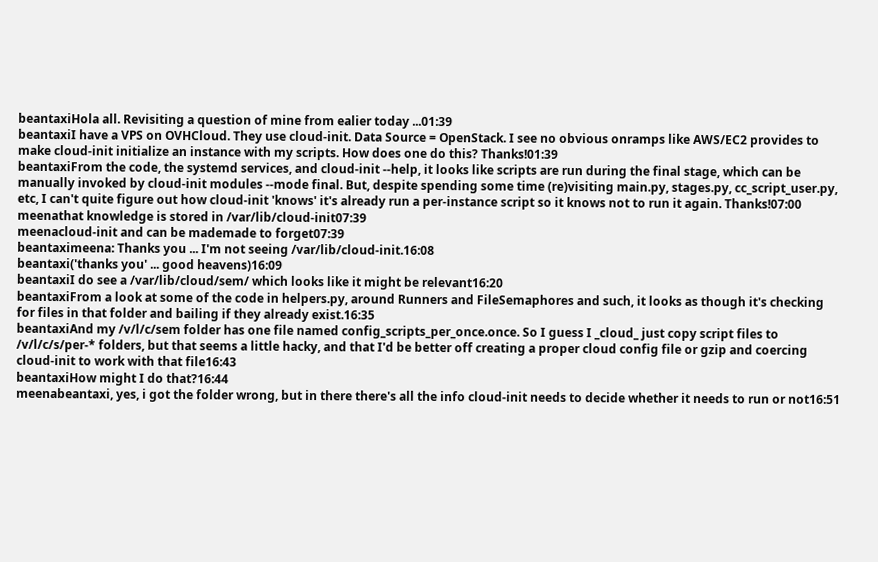beantaxiHola all. Revisiting a question of mine from ealier today ...01:39
beantaxiI have a VPS on OVHCloud. They use cloud-init. Data Source = OpenStack. I see no obvious onramps like AWS/EC2 provides to make cloud-init initialize an instance with my scripts. How does one do this? Thanks!01:39
beantaxiFrom the code, the systemd services, and cloud-init --help, it looks like scripts are run during the final stage, which can be manually invoked by cloud-init modules --mode final. But, despite spending some time (re)visiting main.py, stages.py, cc_script_user.py, etc, I can't quite figure out how cloud-init 'knows' it's already run a per-instance script so it knows not to run it again. Thanks!07:00
meenathat knowledge is stored in /var/lib/cloud-init07:39
meenacloud-init and can be mademade to forget07:39
beantaximeena: Thanks you ... I'm not seeing /var/lib/cloud-init.16:08
beantaxi('thanks you' ... good heavens)16:09
beantaxiI do see a /var/lib/cloud/sem/ which looks like it might be relevant16:20
beantaxiFrom a look at some of the code in helpers.py, around Runners and FileSemaphores and such, it looks as though it's checking for files in that folder and bailing if they already exist.16:35
beantaxiAnd my /v/l/c/sem folder has one file named config_scripts_per_once.once. So I guess I _cloud_ just copy script files to /v/l/c/s/per-* folders, but that seems a little hacky, and that I'd be better off creating a proper cloud config file or gzip and coercing cloud-init to work with that file16:43
beantaxiHow might I do that?16:44
meenabeantaxi, yes, i got the folder wrong, but in there there's all the info cloud-init needs to decide whether it needs to run or not16:51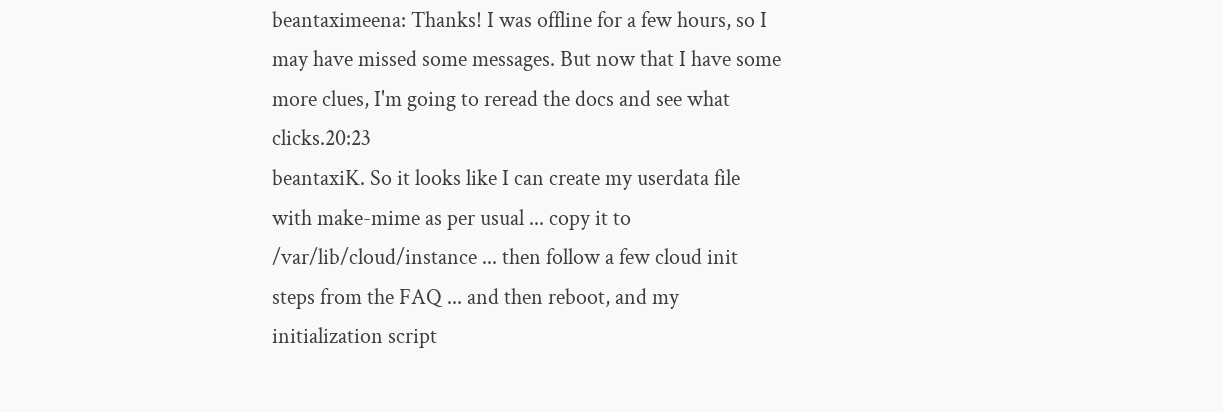beantaximeena: Thanks! I was offline for a few hours, so I may have missed some messages. But now that I have some more clues, I'm going to reread the docs and see what clicks.20:23
beantaxiK. So it looks like I can create my userdata file with make-mime as per usual ... copy it to /var/lib/cloud/instance ... then follow a few cloud init steps from the FAQ ... and then reboot, and my initialization script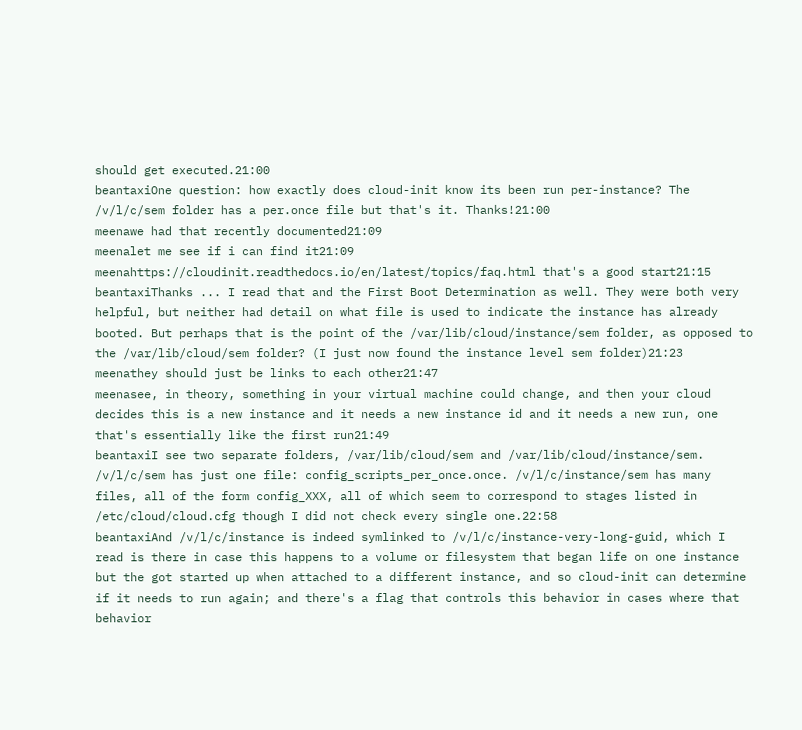should get executed.21:00
beantaxiOne question: how exactly does cloud-init know its been run per-instance? The /v/l/c/sem folder has a per.once file but that's it. Thanks!21:00
meenawe had that recently documented21:09
meenalet me see if i can find it21:09
meenahttps://cloudinit.readthedocs.io/en/latest/topics/faq.html that's a good start21:15
beantaxiThanks ... I read that and the First Boot Determination as well. They were both very helpful, but neither had detail on what file is used to indicate the instance has already booted. But perhaps that is the point of the /var/lib/cloud/instance/sem folder, as opposed to the /var/lib/cloud/sem folder? (I just now found the instance level sem folder)21:23
meenathey should just be links to each other21:47
meenasee, in theory, something in your virtual machine could change, and then your cloud decides this is a new instance and it needs a new instance id and it needs a new run, one that's essentially like the first run21:49
beantaxiI see two separate folders, /var/lib/cloud/sem and /var/lib/cloud/instance/sem. /v/l/c/sem has just one file: config_scripts_per_once.once. /v/l/c/instance/sem has many files, all of the form config_XXX, all of which seem to correspond to stages listed in /etc/cloud/cloud.cfg though I did not check every single one.22:58
beantaxiAnd /v/l/c/instance is indeed symlinked to /v/l/c/instance-very-long-guid, which I read is there in case this happens to a volume or filesystem that began life on one instance but the got started up when attached to a different instance, and so cloud-init can determine if it needs to run again; and there's a flag that controls this behavior in cases where that behavior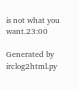is not what you want.23:00

Generated by irclog2html.py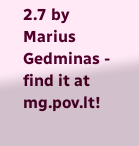2.7 by Marius Gedminas - find it at mg.pov.lt!